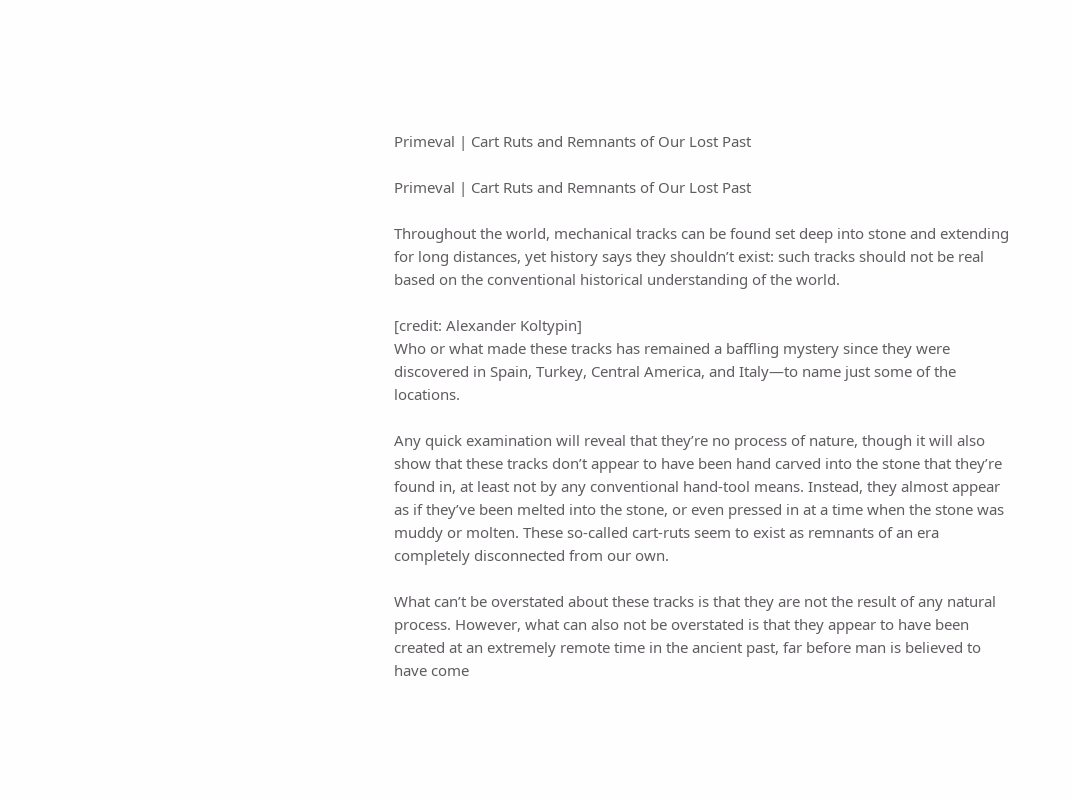Primeval | Cart Ruts and Remnants of Our Lost Past

Primeval | Cart Ruts and Remnants of Our Lost Past

Throughout the world, mechanical tracks can be found set deep into stone and extending for long distances, yet history says they shouldn’t exist: such tracks should not be real based on the conventional historical understanding of the world.

[credit: Alexander Koltypin]
Who or what made these tracks has remained a baffling mystery since they were discovered in Spain, Turkey, Central America, and Italy—to name just some of the locations.

Any quick examination will reveal that they’re no process of nature, though it will also show that these tracks don’t appear to have been hand carved into the stone that they’re found in, at least not by any conventional hand-tool means. Instead, they almost appear as if they’ve been melted into the stone, or even pressed in at a time when the stone was muddy or molten. These so-called cart-ruts seem to exist as remnants of an era completely disconnected from our own.

What can’t be overstated about these tracks is that they are not the result of any natural process. However, what can also not be overstated is that they appear to have been created at an extremely remote time in the ancient past, far before man is believed to have come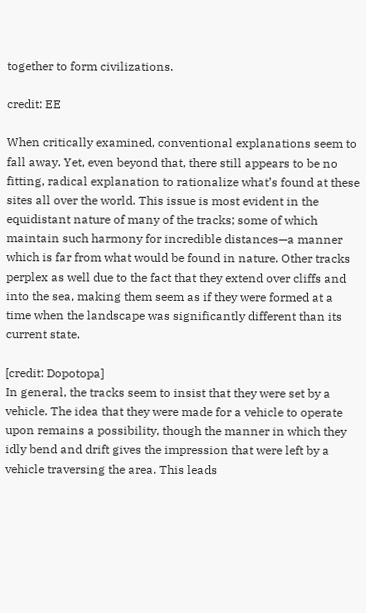together to form civilizations.

credit: EE

When critically examined, conventional explanations seem to fall away. Yet, even beyond that, there still appears to be no fitting, radical explanation to rationalize what’s found at these sites all over the world. This issue is most evident in the equidistant nature of many of the tracks; some of which maintain such harmony for incredible distances—a manner which is far from what would be found in nature. Other tracks perplex as well due to the fact that they extend over cliffs and into the sea, making them seem as if they were formed at a time when the landscape was significantly different than its current state.

[credit: Dopotopa]
In general, the tracks seem to insist that they were set by a vehicle. The idea that they were made for a vehicle to operate upon remains a possibility, though the manner in which they idly bend and drift gives the impression that were left by a vehicle traversing the area. This leads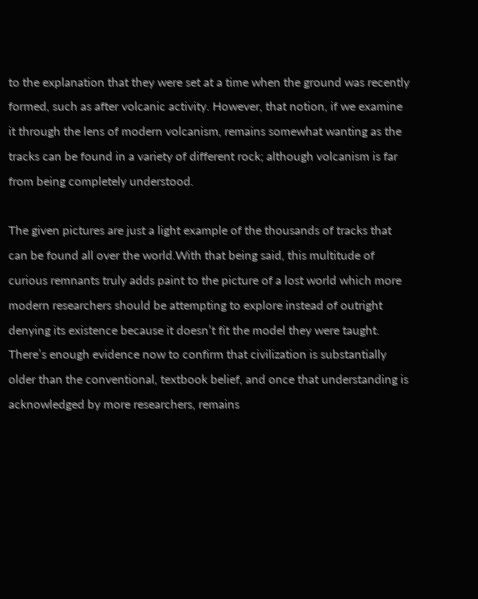to the explanation that they were set at a time when the ground was recently formed, such as after volcanic activity. However, that notion, if we examine it through the lens of modern volcanism, remains somewhat wanting as the tracks can be found in a variety of different rock; although volcanism is far from being completely understood.

The given pictures are just a light example of the thousands of tracks that can be found all over the world.With that being said, this multitude of curious remnants truly adds paint to the picture of a lost world which more modern researchers should be attempting to explore instead of outright denying its existence because it doesn’t fit the model they were taught. There’s enough evidence now to confirm that civilization is substantially older than the conventional, textbook belief, and once that understanding is acknowledged by more researchers, remains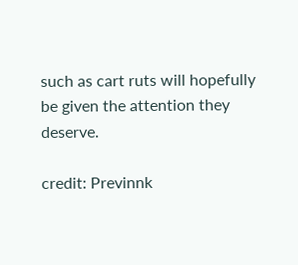such as cart ruts will hopefully be given the attention they deserve.

credit: Previnnk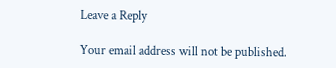Leave a Reply

Your email address will not be published.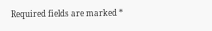Required fields are marked *